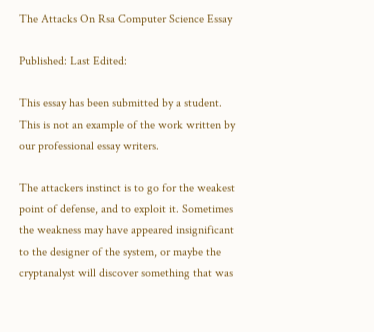The Attacks On Rsa Computer Science Essay

Published: Last Edited:

This essay has been submitted by a student. This is not an example of the work written by our professional essay writers.

The attackers instinct is to go for the weakest point of defense, and to exploit it. Sometimes the weakness may have appeared insignificant to the designer of the system, or maybe the cryptanalyst will discover something that was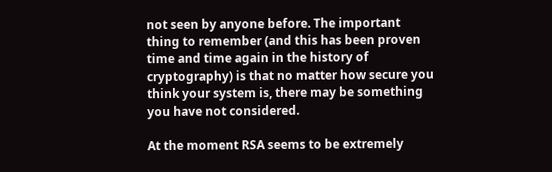not seen by anyone before. The important thing to remember (and this has been proven time and time again in the history of cryptography) is that no matter how secure you think your system is, there may be something you have not considered.

At the moment RSA seems to be extremely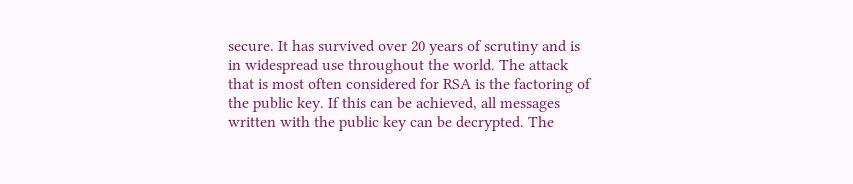secure. It has survived over 20 years of scrutiny and is in widespread use throughout the world. The attack that is most often considered for RSA is the factoring of the public key. If this can be achieved, all messages written with the public key can be decrypted. The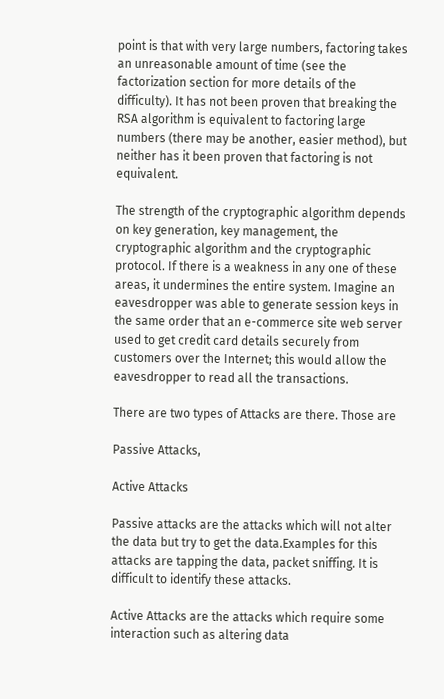point is that with very large numbers, factoring takes an unreasonable amount of time (see the factorization section for more details of the difficulty). It has not been proven that breaking the RSA algorithm is equivalent to factoring large numbers (there may be another, easier method), but neither has it been proven that factoring is not equivalent.

The strength of the cryptographic algorithm depends on key generation, key management, the cryptographic algorithm and the cryptographic protocol. If there is a weakness in any one of these areas, it undermines the entire system. Imagine an eavesdropper was able to generate session keys in the same order that an e-commerce site web server used to get credit card details securely from customers over the Internet; this would allow the eavesdropper to read all the transactions.

There are two types of Attacks are there. Those are

Passive Attacks,

Active Attacks

Passive attacks are the attacks which will not alter the data but try to get the data.Examples for this attacks are tapping the data, packet sniffing. It is difficult to identify these attacks.

Active Attacks are the attacks which require some interaction such as altering data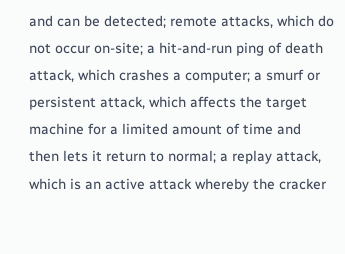and can be detected; remote attacks, which do not occur on-site; a hit-and-run ping of death attack, which crashes a computer; a smurf or persistent attack, which affects the target machine for a limited amount of time and then lets it return to normal; a replay attack, which is an active attack whereby the cracker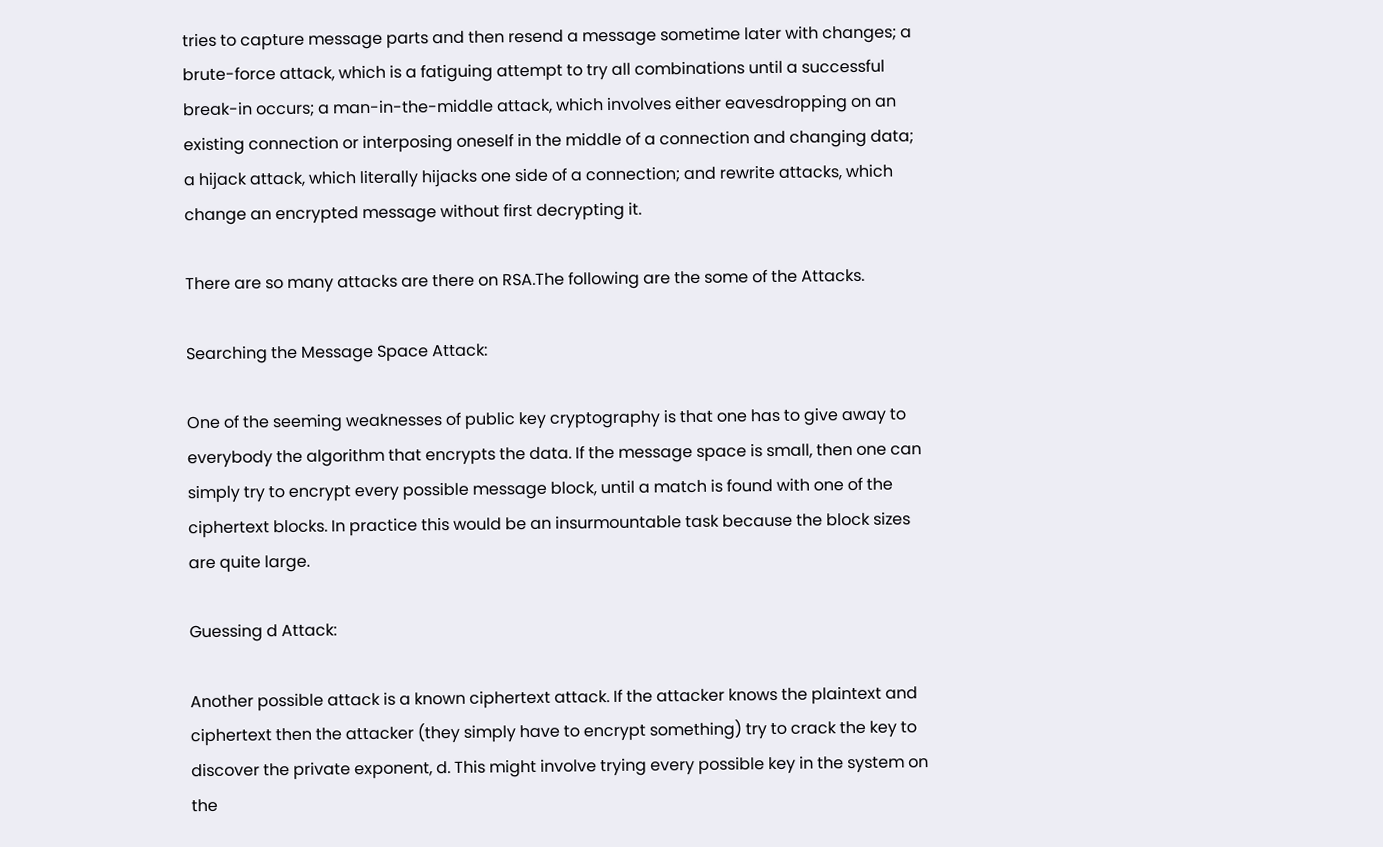tries to capture message parts and then resend a message sometime later with changes; a brute-force attack, which is a fatiguing attempt to try all combinations until a successful break-in occurs; a man-in-the-middle attack, which involves either eavesdropping on an existing connection or interposing oneself in the middle of a connection and changing data; a hijack attack, which literally hijacks one side of a connection; and rewrite attacks, which change an encrypted message without first decrypting it.

There are so many attacks are there on RSA.The following are the some of the Attacks.

Searching the Message Space Attack:

One of the seeming weaknesses of public key cryptography is that one has to give away to everybody the algorithm that encrypts the data. If the message space is small, then one can simply try to encrypt every possible message block, until a match is found with one of the ciphertext blocks. In practice this would be an insurmountable task because the block sizes are quite large.

Guessing d Attack:

Another possible attack is a known ciphertext attack. If the attacker knows the plaintext and ciphertext then the attacker (they simply have to encrypt something) try to crack the key to discover the private exponent, d. This might involve trying every possible key in the system on the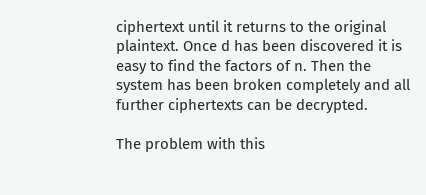ciphertext until it returns to the original plaintext. Once d has been discovered it is easy to find the factors of n. Then the system has been broken completely and all further ciphertexts can be decrypted.

The problem with this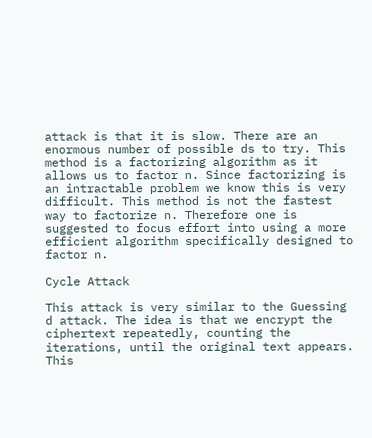attack is that it is slow. There are an enormous number of possible ds to try. This method is a factorizing algorithm as it allows us to factor n. Since factorizing is an intractable problem we know this is very difficult. This method is not the fastest way to factorize n. Therefore one is suggested to focus effort into using a more efficient algorithm specifically designed to factor n.

Cycle Attack

This attack is very similar to the Guessing d attack. The idea is that we encrypt the ciphertext repeatedly, counting the iterations, until the original text appears. This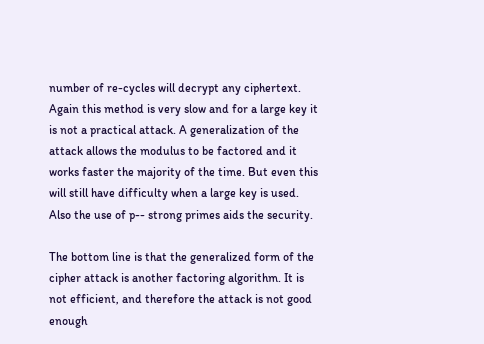number of re-cycles will decrypt any ciphertext. Again this method is very slow and for a large key it is not a practical attack. A generalization of the attack allows the modulus to be factored and it works faster the majority of the time. But even this will still have difficulty when a large key is used. Also the use of p-- strong primes aids the security.

The bottom line is that the generalized form of the cipher attack is another factoring algorithm. It is not efficient, and therefore the attack is not good enough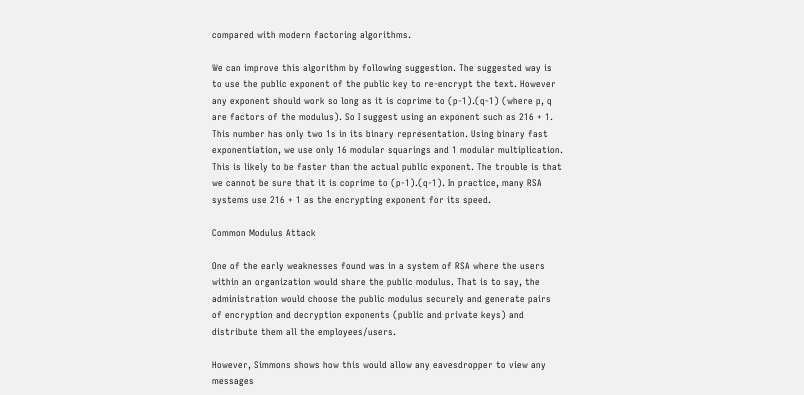compared with modern factoring algorithms.

We can improve this algorithm by following suggestion. The suggested way is to use the public exponent of the public key to re-encrypt the text. However any exponent should work so long as it is coprime to (p-1).(q-1) (where p, q are factors of the modulus). So I suggest using an exponent such as 216 + 1. This number has only two 1s in its binary representation. Using binary fast exponentiation, we use only 16 modular squarings and 1 modular multiplication. This is likely to be faster than the actual public exponent. The trouble is that we cannot be sure that it is coprime to (p-1).(q-1). In practice, many RSA systems use 216 + 1 as the encrypting exponent for its speed.

Common Modulus Attack

One of the early weaknesses found was in a system of RSA where the users within an organization would share the public modulus. That is to say, the administration would choose the public modulus securely and generate pairs of encryption and decryption exponents (public and private keys) and distribute them all the employees/users.

However, Simmons shows how this would allow any eavesdropper to view any messages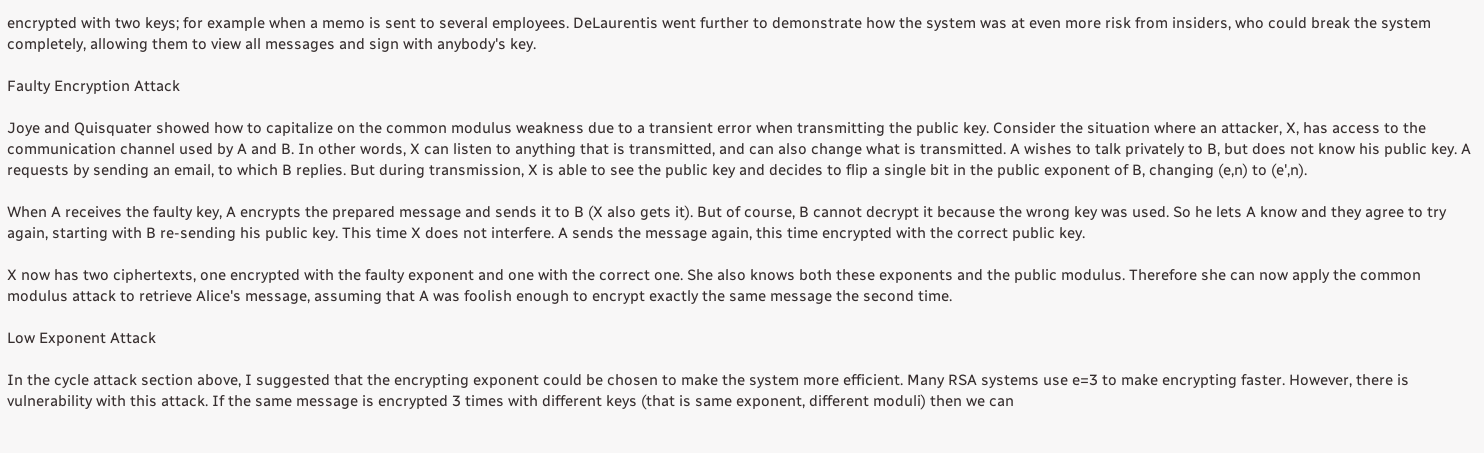encrypted with two keys; for example when a memo is sent to several employees. DeLaurentis went further to demonstrate how the system was at even more risk from insiders, who could break the system completely, allowing them to view all messages and sign with anybody's key.

Faulty Encryption Attack

Joye and Quisquater showed how to capitalize on the common modulus weakness due to a transient error when transmitting the public key. Consider the situation where an attacker, X, has access to the communication channel used by A and B. In other words, X can listen to anything that is transmitted, and can also change what is transmitted. A wishes to talk privately to B, but does not know his public key. A requests by sending an email, to which B replies. But during transmission, X is able to see the public key and decides to flip a single bit in the public exponent of B, changing (e,n) to (e',n).

When A receives the faulty key, A encrypts the prepared message and sends it to B (X also gets it). But of course, B cannot decrypt it because the wrong key was used. So he lets A know and they agree to try again, starting with B re-sending his public key. This time X does not interfere. A sends the message again, this time encrypted with the correct public key.

X now has two ciphertexts, one encrypted with the faulty exponent and one with the correct one. She also knows both these exponents and the public modulus. Therefore she can now apply the common modulus attack to retrieve Alice's message, assuming that A was foolish enough to encrypt exactly the same message the second time.

Low Exponent Attack

In the cycle attack section above, I suggested that the encrypting exponent could be chosen to make the system more efficient. Many RSA systems use e=3 to make encrypting faster. However, there is vulnerability with this attack. If the same message is encrypted 3 times with different keys (that is same exponent, different moduli) then we can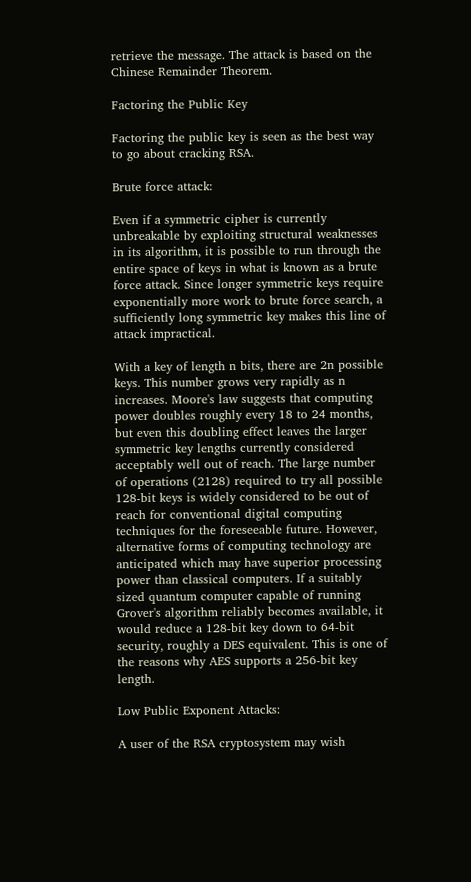retrieve the message. The attack is based on the Chinese Remainder Theorem.

Factoring the Public Key

Factoring the public key is seen as the best way to go about cracking RSA.

Brute force attack:

Even if a symmetric cipher is currently unbreakable by exploiting structural weaknesses in its algorithm, it is possible to run through the entire space of keys in what is known as a brute force attack. Since longer symmetric keys require exponentially more work to brute force search, a sufficiently long symmetric key makes this line of attack impractical.

With a key of length n bits, there are 2n possible keys. This number grows very rapidly as n increases. Moore's law suggests that computing power doubles roughly every 18 to 24 months, but even this doubling effect leaves the larger symmetric key lengths currently considered acceptably well out of reach. The large number of operations (2128) required to try all possible 128-bit keys is widely considered to be out of reach for conventional digital computing techniques for the foreseeable future. However, alternative forms of computing technology are anticipated which may have superior processing power than classical computers. If a suitably sized quantum computer capable of running Grover's algorithm reliably becomes available, it would reduce a 128-bit key down to 64-bit security, roughly a DES equivalent. This is one of the reasons why AES supports a 256-bit key length.

Low Public Exponent Attacks:

A user of the RSA cryptosystem may wish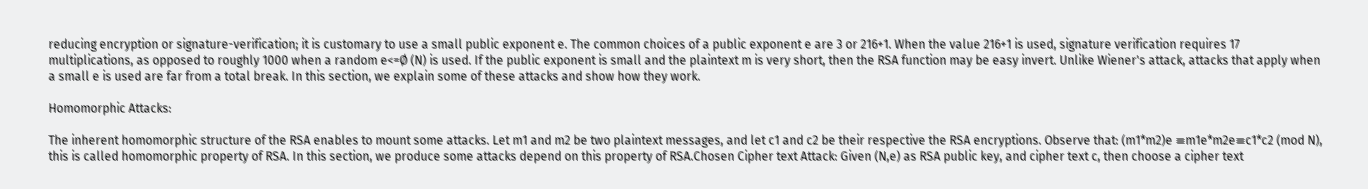reducing encryption or signature-verification; it is customary to use a small public exponent e. The common choices of a public exponent e are 3 or 216+1. When the value 216+1 is used, signature verification requires 17 multiplications, as opposed to roughly 1000 when a random e<=Ø (N) is used. If the public exponent is small and the plaintext m is very short, then the RSA function may be easy invert. Unlike Wiener's attack, attacks that apply when a small e is used are far from a total break. In this section, we explain some of these attacks and show how they work.

Homomorphic Attacks:

The inherent homomorphic structure of the RSA enables to mount some attacks. Let m1 and m2 be two plaintext messages, and let c1 and c2 be their respective the RSA encryptions. Observe that: (m1*m2)e ≡m1e*m2e≡c1*c2 (mod N), this is called homomorphic property of RSA. In this section, we produce some attacks depend on this property of RSA.Chosen Cipher text Attack: Given (N,e) as RSA public key, and cipher text c, then choose a cipher text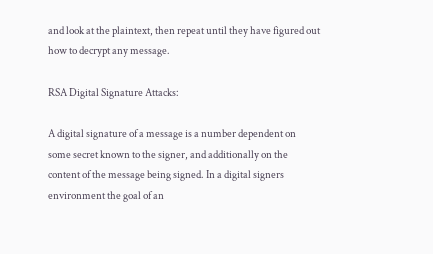and look at the plaintext, then repeat until they have figured out how to decrypt any message.

RSA Digital Signature Attacks:

A digital signature of a message is a number dependent on some secret known to the signer, and additionally on the content of the message being signed. In a digital signers environment the goal of an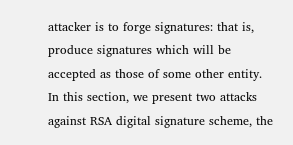attacker is to forge signatures: that is, produce signatures which will be accepted as those of some other entity. In this section, we present two attacks against RSA digital signature scheme, the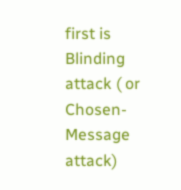first is Blinding attack ( or Chosen-Message attack)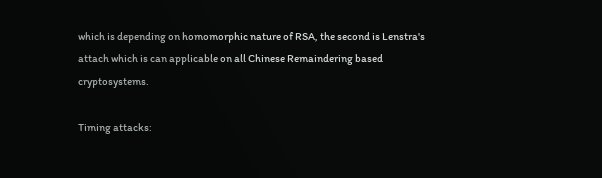which is depending on homomorphic nature of RSA, the second is Lenstra's attach which is can applicable on all Chinese Remaindering based cryptosystems.

Timing attacks: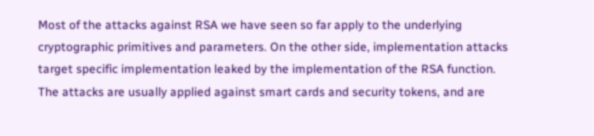Most of the attacks against RSA we have seen so far apply to the underlying cryptographic primitives and parameters. On the other side, implementation attacks target specific implementation leaked by the implementation of the RSA function. The attacks are usually applied against smart cards and security tokens, and are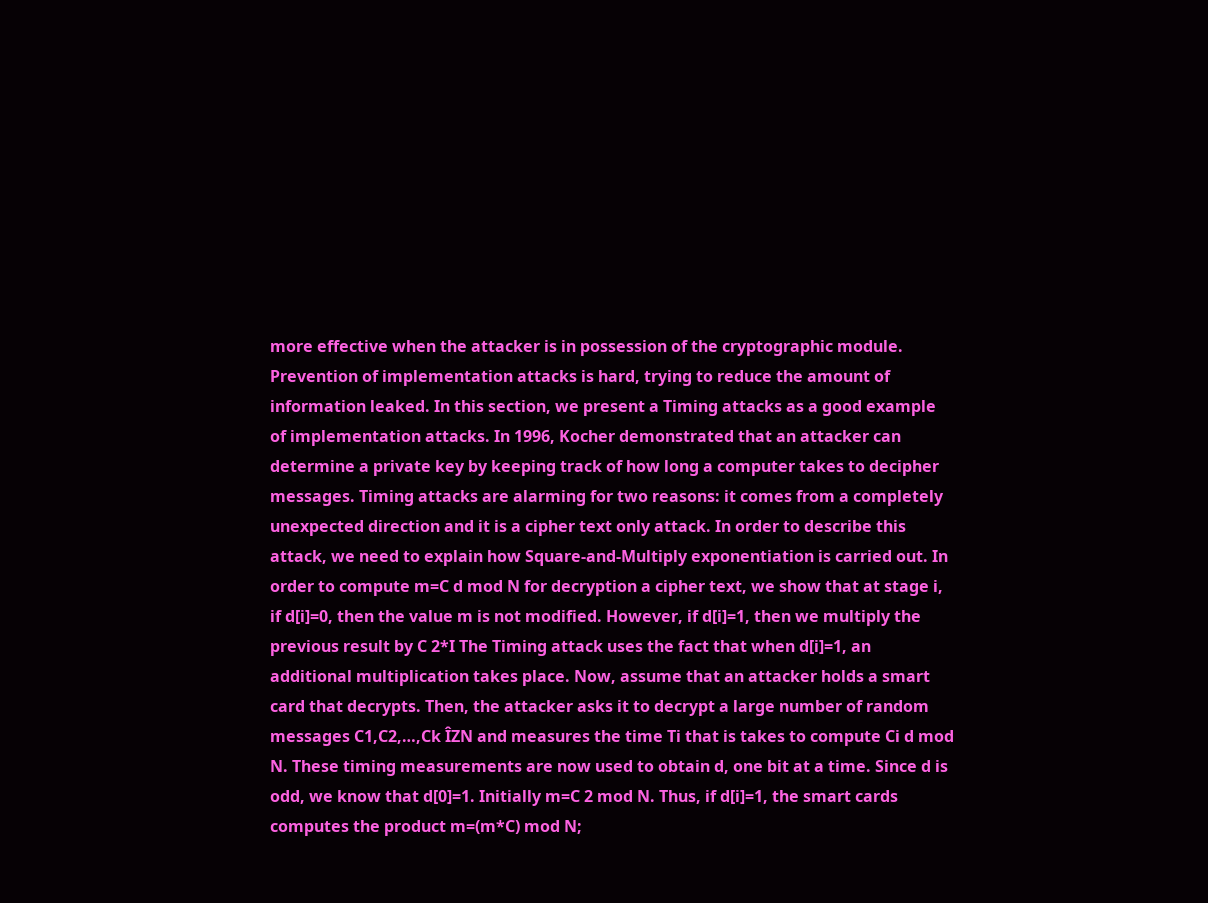more effective when the attacker is in possession of the cryptographic module. Prevention of implementation attacks is hard, trying to reduce the amount of information leaked. In this section, we present a Timing attacks as a good example of implementation attacks. In 1996, Kocher demonstrated that an attacker can determine a private key by keeping track of how long a computer takes to decipher messages. Timing attacks are alarming for two reasons: it comes from a completely unexpected direction and it is a cipher text only attack. In order to describe this attack, we need to explain how Square-and-Multiply exponentiation is carried out. In order to compute m=C d mod N for decryption a cipher text, we show that at stage i, if d[i]=0, then the value m is not modified. However, if d[i]=1, then we multiply the previous result by C 2*I The Timing attack uses the fact that when d[i]=1, an additional multiplication takes place. Now, assume that an attacker holds a smart card that decrypts. Then, the attacker asks it to decrypt a large number of random messages C1,C2,…,Ck ÎZN and measures the time Ti that is takes to compute Ci d mod N. These timing measurements are now used to obtain d, one bit at a time. Since d is odd, we know that d[0]=1. Initially m=C 2 mod N. Thus, if d[i]=1, the smart cards computes the product m=(m*C) mod N;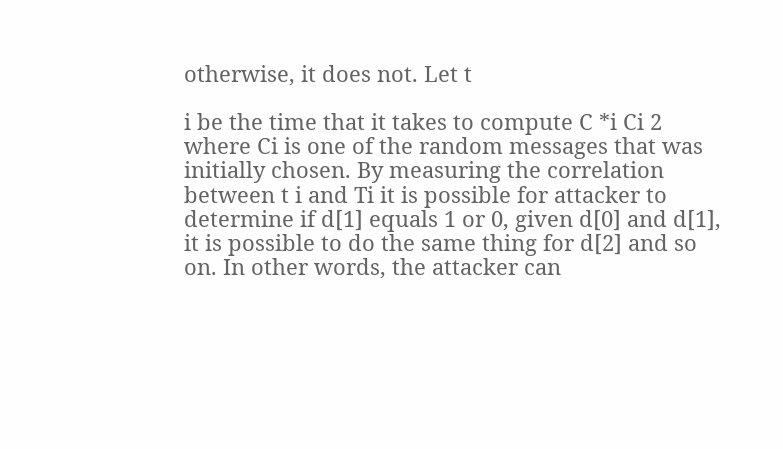otherwise, it does not. Let t

i be the time that it takes to compute C *i Ci 2 where Ci is one of the random messages that was initially chosen. By measuring the correlation between t i and Ti it is possible for attacker to determine if d[1] equals 1 or 0, given d[0] and d[1], it is possible to do the same thing for d[2] and so on. In other words, the attacker can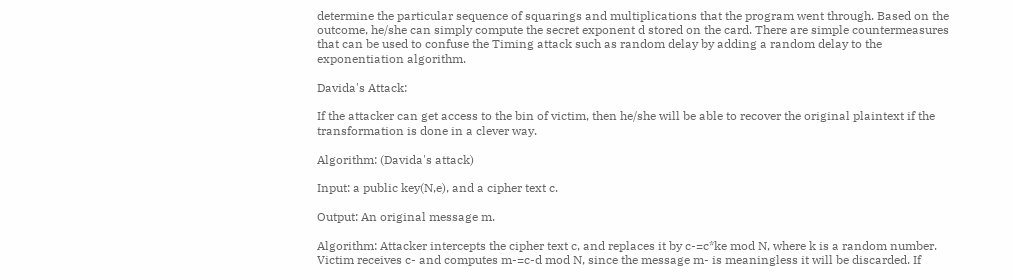determine the particular sequence of squarings and multiplications that the program went through. Based on the outcome, he/she can simply compute the secret exponent d stored on the card. There are simple countermeasures that can be used to confuse the Timing attack such as random delay by adding a random delay to the exponentiation algorithm.

Davida's Attack:

If the attacker can get access to the bin of victim, then he/she will be able to recover the original plaintext if the transformation is done in a clever way.

Algorithm: (Davida's attack)

Input: a public key(N,e), and a cipher text c.

Output: An original message m.

Algorithm: Attacker intercepts the cipher text c, and replaces it by c-=c*ke mod N, where k is a random number. Victim receives c- and computes m-=c-d mod N, since the message m- is meaningless it will be discarded. If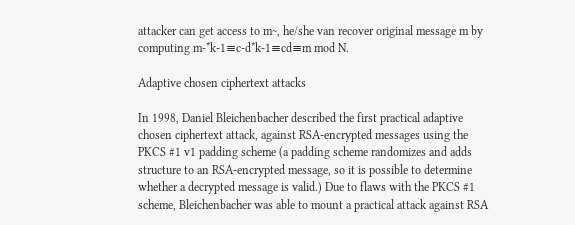attacker can get access to m~, he/she van recover original message m by computing m-*k-1≡c-d*k-1≡cd≡m mod N.

Adaptive chosen ciphertext attacks

In 1998, Daniel Bleichenbacher described the first practical adaptive chosen ciphertext attack, against RSA-encrypted messages using the PKCS #1 v1 padding scheme (a padding scheme randomizes and adds structure to an RSA-encrypted message, so it is possible to determine whether a decrypted message is valid.) Due to flaws with the PKCS #1 scheme, Bleichenbacher was able to mount a practical attack against RSA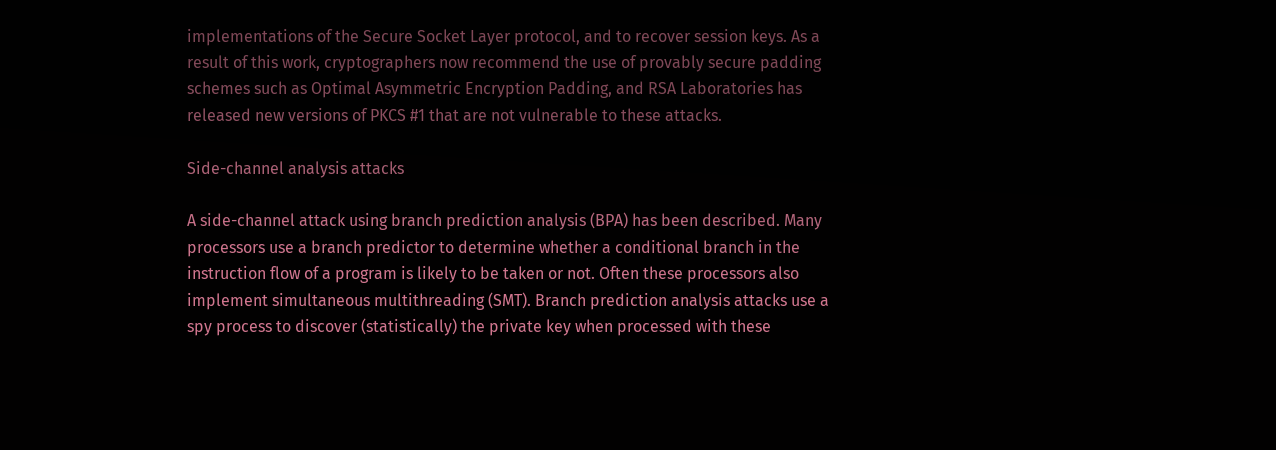implementations of the Secure Socket Layer protocol, and to recover session keys. As a result of this work, cryptographers now recommend the use of provably secure padding schemes such as Optimal Asymmetric Encryption Padding, and RSA Laboratories has released new versions of PKCS #1 that are not vulnerable to these attacks.

Side-channel analysis attacks

A side-channel attack using branch prediction analysis (BPA) has been described. Many processors use a branch predictor to determine whether a conditional branch in the instruction flow of a program is likely to be taken or not. Often these processors also implement simultaneous multithreading (SMT). Branch prediction analysis attacks use a spy process to discover (statistically) the private key when processed with these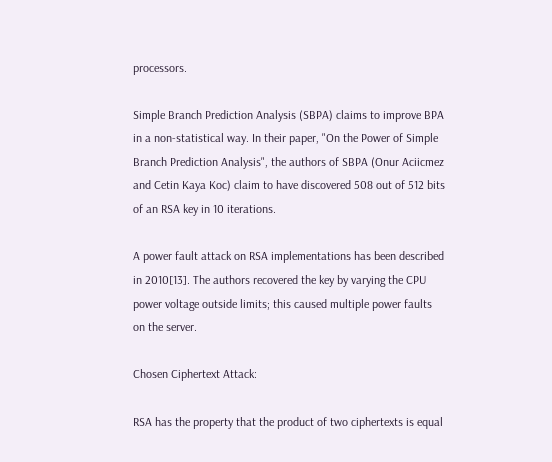processors.

Simple Branch Prediction Analysis (SBPA) claims to improve BPA in a non-statistical way. In their paper, "On the Power of Simple Branch Prediction Analysis", the authors of SBPA (Onur Aciicmez and Cetin Kaya Koc) claim to have discovered 508 out of 512 bits of an RSA key in 10 iterations.

A power fault attack on RSA implementations has been described in 2010[13]. The authors recovered the key by varying the CPU power voltage outside limits; this caused multiple power faults on the server.

Chosen Ciphertext Attack:

RSA has the property that the product of two ciphertexts is equal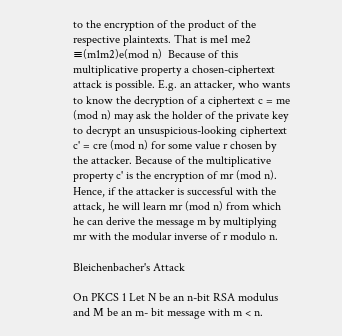to the encryption of the product of the respective plaintexts. That is me1 me2 ≡(m1m2)e(mod n)  Because of this multiplicative property a chosen-ciphertext attack is possible. E.g. an attacker, who wants to know the decryption of a ciphertext c = me (mod n) may ask the holder of the private key to decrypt an unsuspicious-looking ciphertext c' = cre (mod n) for some value r chosen by the attacker. Because of the multiplicative property c' is the encryption of mr (mod n). Hence, if the attacker is successful with the attack, he will learn mr (mod n) from which he can derive the message m by multiplying mr with the modular inverse of r modulo n.

Bleichenbacher's Attack

On PKCS 1 Let N be an n-bit RSA modulus and M be an m- bit message with m < n.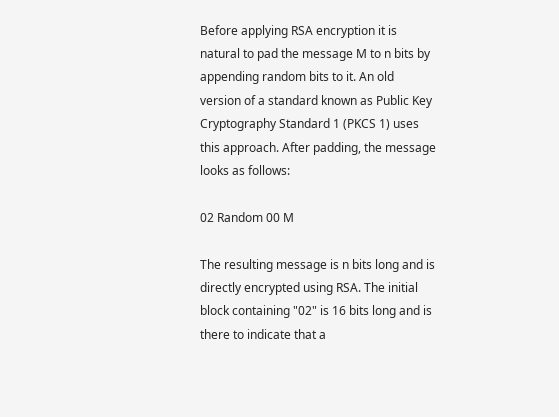Before applying RSA encryption it is natural to pad the message M to n bits by appending random bits to it. An old version of a standard known as Public Key Cryptography Standard 1 (PKCS 1) uses this approach. After padding, the message looks as follows:

02 Random 00 M

The resulting message is n bits long and is directly encrypted using RSA. The initial block containing "02" is 16 bits long and is there to indicate that a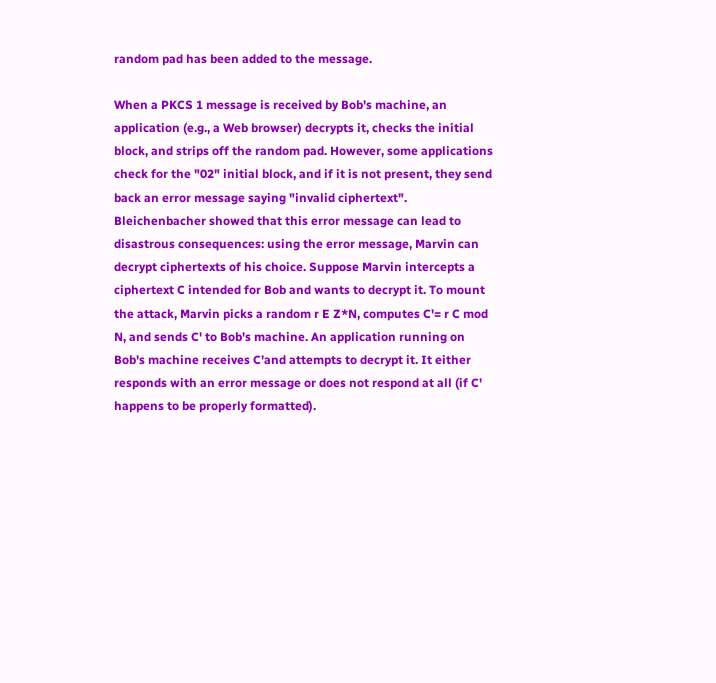random pad has been added to the message.

When a PKCS 1 message is received by Bob's machine, an application (e.g., a Web browser) decrypts it, checks the initial block, and strips off the random pad. However, some applications check for the "02" initial block, and if it is not present, they send back an error message saying "invalid ciphertext". Bleichenbacher showed that this error message can lead to disastrous consequences: using the error message, Marvin can decrypt ciphertexts of his choice. Suppose Marvin intercepts a ciphertext C intended for Bob and wants to decrypt it. To mount the attack, Marvin picks a random r E Z*N, computes C'= r C mod N, and sends C' to Bob's machine. An application running on Bob's machine receives C'and attempts to decrypt it. It either responds with an error message or does not respond at all (if C' happens to be properly formatted).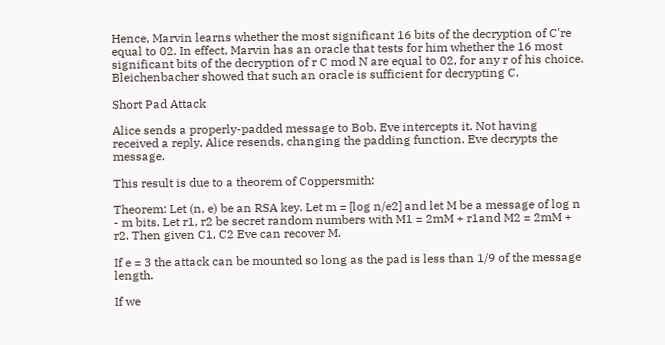Hence, Marvin learns whether the most significant 16 bits of the decryption of C're equal to 02. In effect, Marvin has an oracle that tests for him whether the 16 most significant bits of the decryption of r C mod N are equal to 02, for any r of his choice. Bleichenbacher showed that such an oracle is sufficient for decrypting C.

Short Pad Attack

Alice sends a properly-padded message to Bob. Eve intercepts it. Not having received a reply, Alice resends, changing the padding function. Eve decrypts the message.

This result is due to a theorem of Coppersmith:

Theorem: Let (n, e) be an RSA key. Let m = [log n/e2] and let M be a message of log n - m bits. Let r1, r2 be secret random numbers with M1 = 2mM + r1and M2 = 2mM + r2. Then given C1, C2 Eve can recover M.

If e = 3 the attack can be mounted so long as the pad is less than 1/9 of the message length.

If we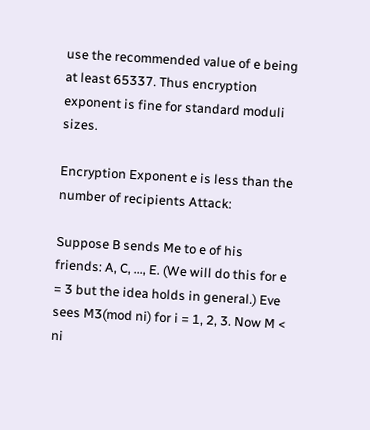use the recommended value of e being at least 65337. Thus encryption exponent is fine for standard moduli sizes.

Encryption Exponent e is less than the number of recipients Attack:

Suppose B sends Me to e of his friends: A, C, ..., E. (We will do this for e = 3 but the idea holds in general.) Eve sees M3(mod ni) for i = 1, 2, 3. Now M < ni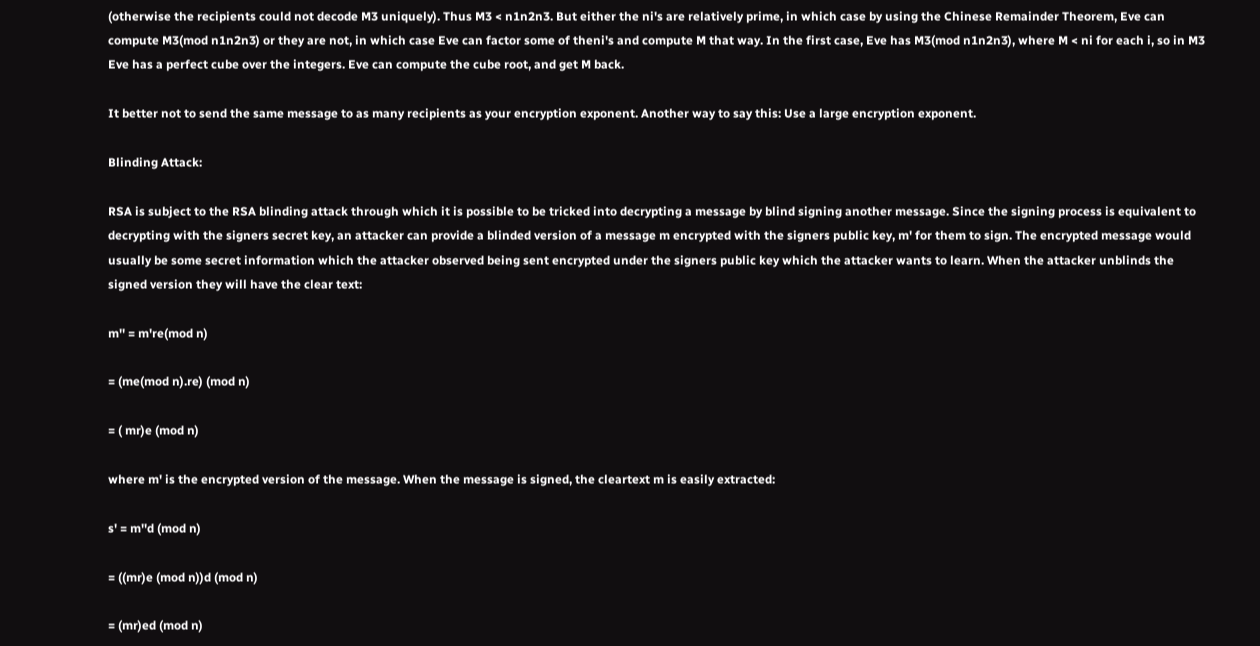(otherwise the recipients could not decode M3 uniquely). Thus M3 < n1n2n3. But either the ni's are relatively prime, in which case by using the Chinese Remainder Theorem, Eve can compute M3(mod n1n2n3) or they are not, in which case Eve can factor some of theni's and compute M that way. In the first case, Eve has M3(mod n1n2n3), where M < ni for each i, so in M3 Eve has a perfect cube over the integers. Eve can compute the cube root, and get M back.

It better not to send the same message to as many recipients as your encryption exponent. Another way to say this: Use a large encryption exponent.

Blinding Attack:

RSA is subject to the RSA blinding attack through which it is possible to be tricked into decrypting a message by blind signing another message. Since the signing process is equivalent to decrypting with the signers secret key, an attacker can provide a blinded version of a message m encrypted with the signers public key, m' for them to sign. The encrypted message would usually be some secret information which the attacker observed being sent encrypted under the signers public key which the attacker wants to learn. When the attacker unblinds the signed version they will have the clear text:

m'' = m're(mod n)

= (me(mod n).re) (mod n)

= ( mr)e (mod n)

where m' is the encrypted version of the message. When the message is signed, the cleartext m is easily extracted:

s' = m''d (mod n)

= ((mr)e (mod n))d (mod n)

= (mr)ed (mod n)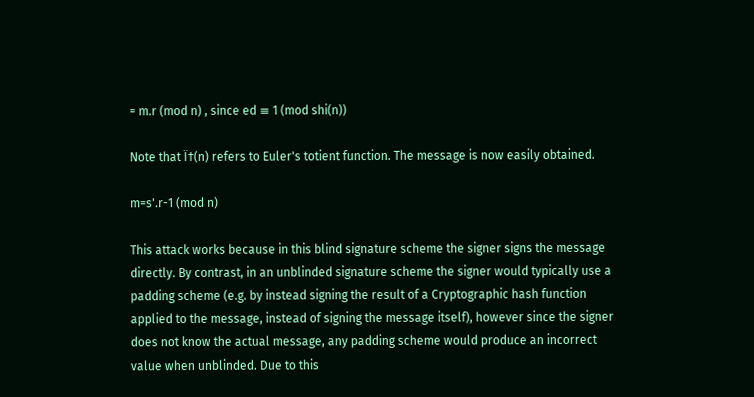= m.r (mod n) , since ed ≡ 1 (mod shi(n))

Note that Ï†(n) refers to Euler's totient function. The message is now easily obtained.

m=s'.r-1 (mod n)

This attack works because in this blind signature scheme the signer signs the message directly. By contrast, in an unblinded signature scheme the signer would typically use a padding scheme (e.g. by instead signing the result of a Cryptographic hash function applied to the message, instead of signing the message itself), however since the signer does not know the actual message, any padding scheme would produce an incorrect value when unblinded. Due to this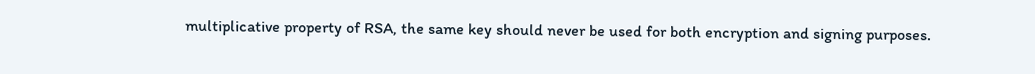multiplicative property of RSA, the same key should never be used for both encryption and signing purposes.